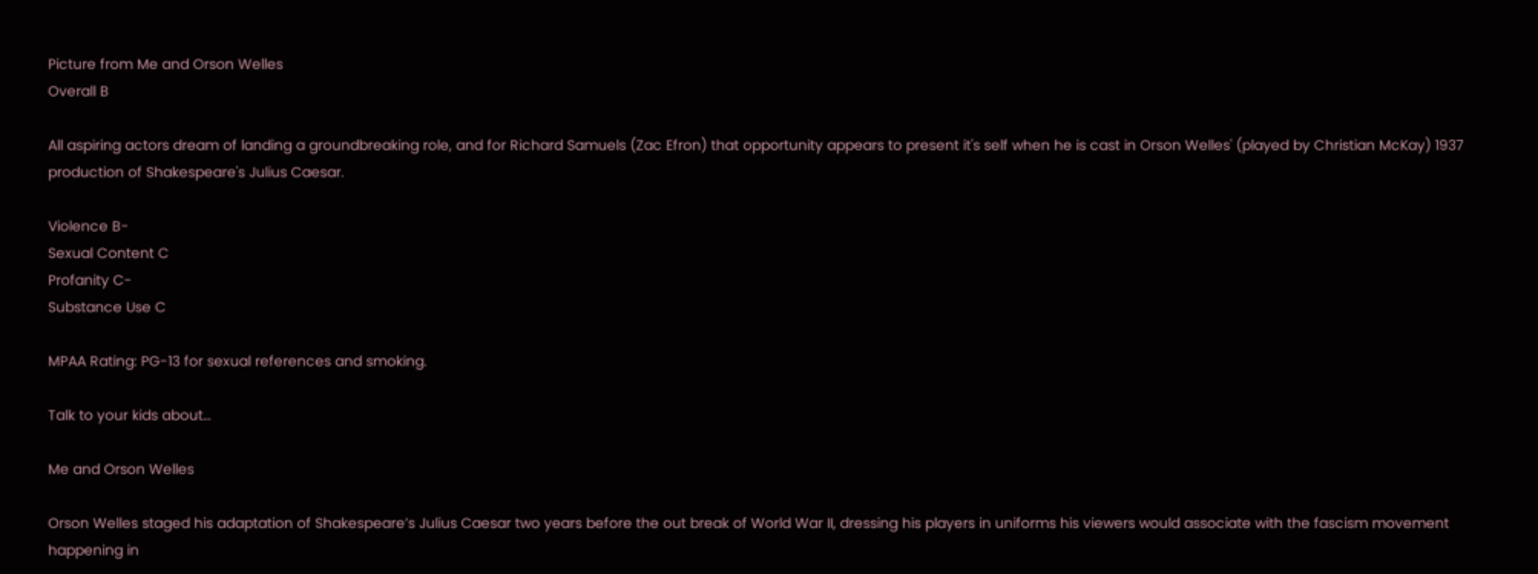Picture from Me and Orson Welles
Overall B

All aspiring actors dream of landing a groundbreaking role, and for Richard Samuels (Zac Efron) that opportunity appears to present it's self when he is cast in Orson Welles' (played by Christian McKay) 1937 production of Shakespeare's Julius Caesar.

Violence B-
Sexual Content C
Profanity C-
Substance Use C

MPAA Rating: PG-13 for sexual references and smoking.

Talk to your kids about…

Me and Orson Welles

Orson Welles staged his adaptation of Shakespeare’s Julius Caesar two years before the out break of World War II, dressing his players in uniforms his viewers would associate with the fascism movement happening in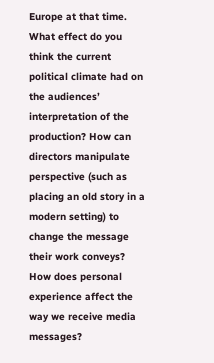Europe at that time. What effect do you think the current political climate had on the audiences’ interpretation of the production? How can directors manipulate perspective (such as placing an old story in a modern setting) to change the message their work conveys? How does personal experience affect the way we receive media messages?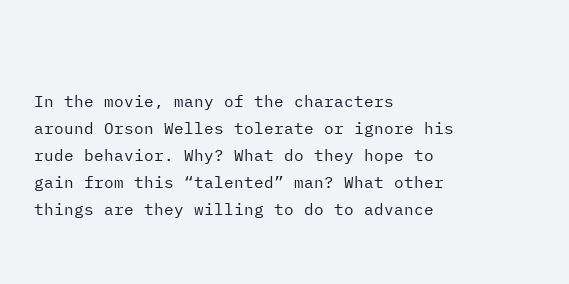In the movie, many of the characters around Orson Welles tolerate or ignore his rude behavior. Why? What do they hope to gain from this “talented” man? What other things are they willing to do to advance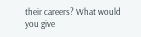their careers? What would you give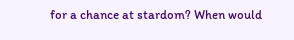for a chance at stardom? When would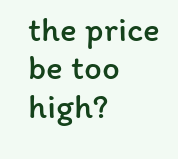the price be too high?